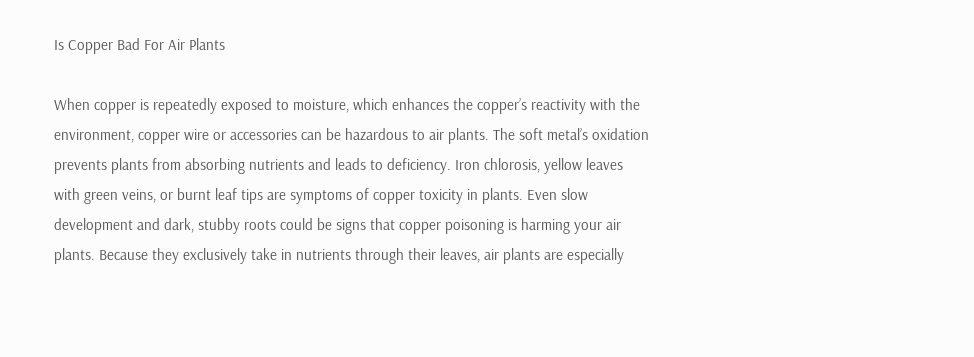Is Copper Bad For Air Plants

When copper is repeatedly exposed to moisture, which enhances the copper’s reactivity with the environment, copper wire or accessories can be hazardous to air plants. The soft metal’s oxidation prevents plants from absorbing nutrients and leads to deficiency. Iron chlorosis, yellow leaves with green veins, or burnt leaf tips are symptoms of copper toxicity in plants. Even slow development and dark, stubby roots could be signs that copper poisoning is harming your air plants. Because they exclusively take in nutrients through their leaves, air plants are especially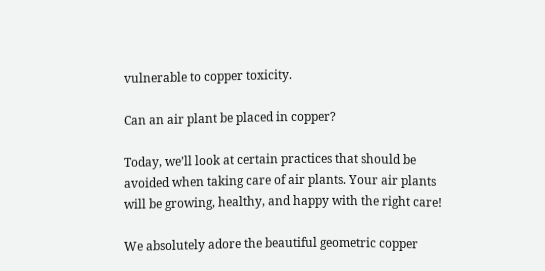vulnerable to copper toxicity.

Can an air plant be placed in copper?

Today, we’ll look at certain practices that should be avoided when taking care of air plants. Your air plants will be growing, healthy, and happy with the right care!

We absolutely adore the beautiful geometric copper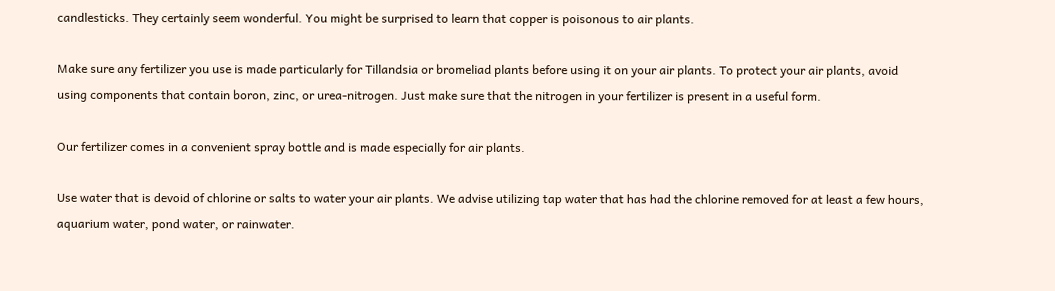candlesticks. They certainly seem wonderful. You might be surprised to learn that copper is poisonous to air plants.

Make sure any fertilizer you use is made particularly for Tillandsia or bromeliad plants before using it on your air plants. To protect your air plants, avoid using components that contain boron, zinc, or urea-nitrogen. Just make sure that the nitrogen in your fertilizer is present in a useful form.

Our fertilizer comes in a convenient spray bottle and is made especially for air plants.

Use water that is devoid of chlorine or salts to water your air plants. We advise utilizing tap water that has had the chlorine removed for at least a few hours, aquarium water, pond water, or rainwater.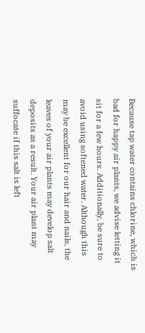Because tap water contains chlorine, which is bad for happy air plants, we advise letting it sit for a few hours. Additionally, be sure to avoid using softened water. Although this may be excellent for our hair and nails, the leaves of your air plants may develop salt deposits as a result. Your air plant may suffocate if this salt is left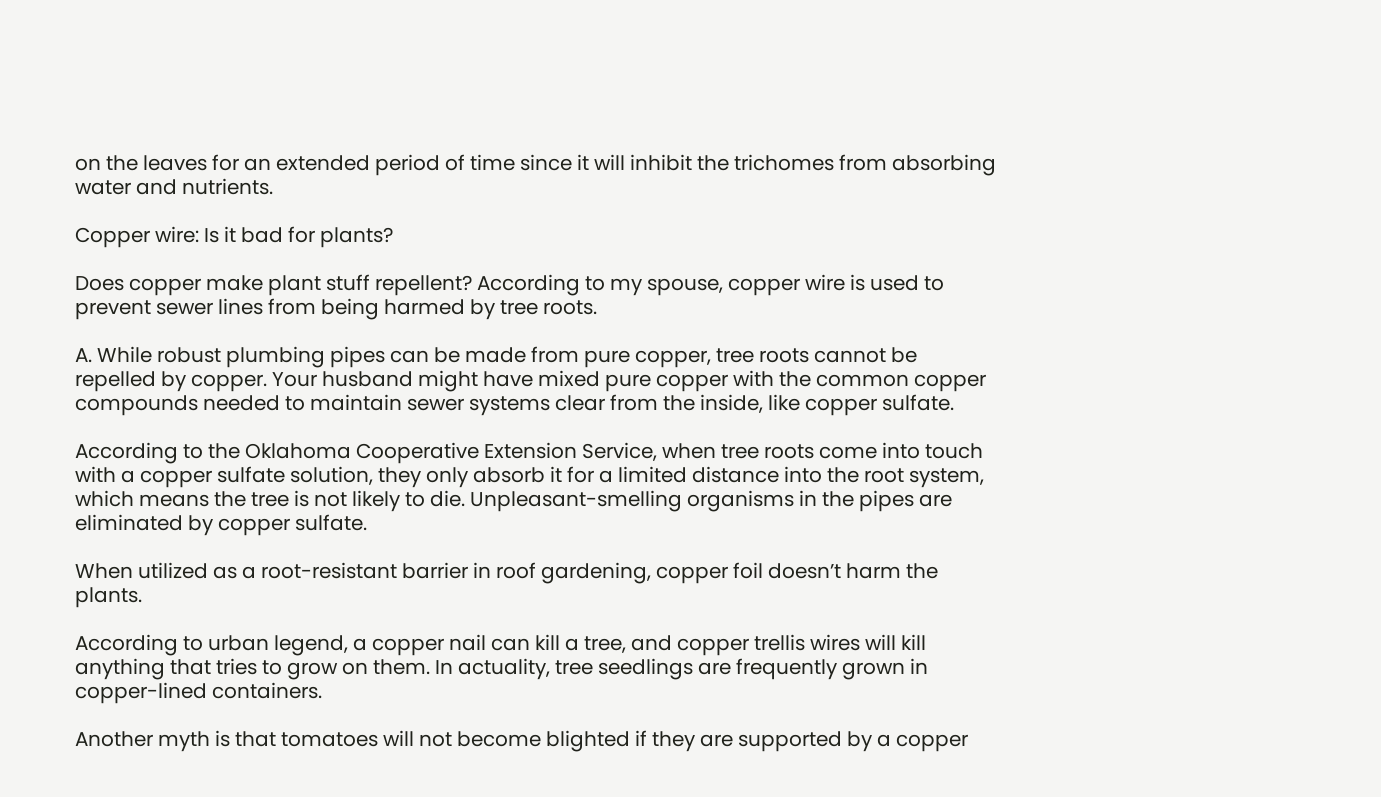on the leaves for an extended period of time since it will inhibit the trichomes from absorbing water and nutrients.

Copper wire: Is it bad for plants?

Does copper make plant stuff repellent? According to my spouse, copper wire is used to prevent sewer lines from being harmed by tree roots.

A. While robust plumbing pipes can be made from pure copper, tree roots cannot be repelled by copper. Your husband might have mixed pure copper with the common copper compounds needed to maintain sewer systems clear from the inside, like copper sulfate.

According to the Oklahoma Cooperative Extension Service, when tree roots come into touch with a copper sulfate solution, they only absorb it for a limited distance into the root system, which means the tree is not likely to die. Unpleasant-smelling organisms in the pipes are eliminated by copper sulfate.

When utilized as a root-resistant barrier in roof gardening, copper foil doesn’t harm the plants.

According to urban legend, a copper nail can kill a tree, and copper trellis wires will kill anything that tries to grow on them. In actuality, tree seedlings are frequently grown in copper-lined containers.

Another myth is that tomatoes will not become blighted if they are supported by a copper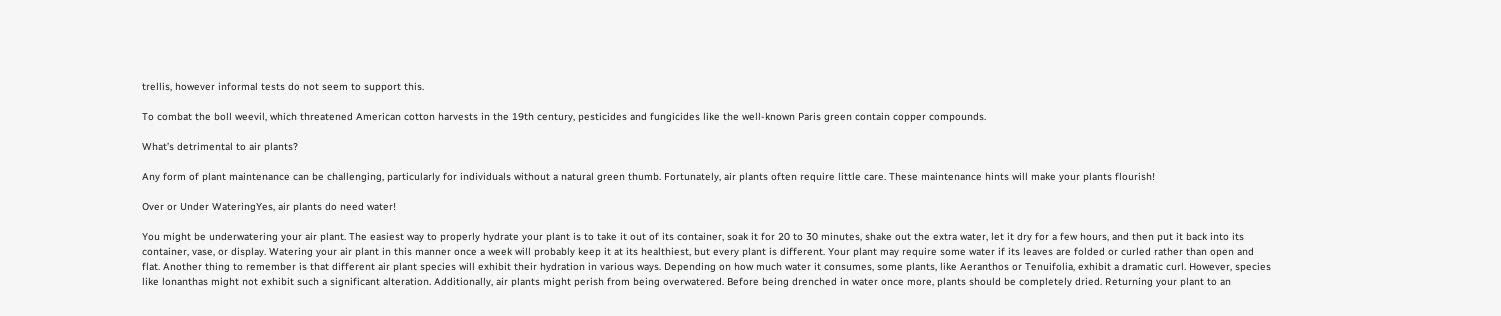trellis, however informal tests do not seem to support this.

To combat the boll weevil, which threatened American cotton harvests in the 19th century, pesticides and fungicides like the well-known Paris green contain copper compounds.

What’s detrimental to air plants?

Any form of plant maintenance can be challenging, particularly for individuals without a natural green thumb. Fortunately, air plants often require little care. These maintenance hints will make your plants flourish!

Over or Under WateringYes, air plants do need water!

You might be underwatering your air plant. The easiest way to properly hydrate your plant is to take it out of its container, soak it for 20 to 30 minutes, shake out the extra water, let it dry for a few hours, and then put it back into its container, vase, or display. Watering your air plant in this manner once a week will probably keep it at its healthiest, but every plant is different. Your plant may require some water if its leaves are folded or curled rather than open and flat. Another thing to remember is that different air plant species will exhibit their hydration in various ways. Depending on how much water it consumes, some plants, like Aeranthos or Tenuifolia, exhibit a dramatic curl. However, species like lonanthas might not exhibit such a significant alteration. Additionally, air plants might perish from being overwatered. Before being drenched in water once more, plants should be completely dried. Returning your plant to an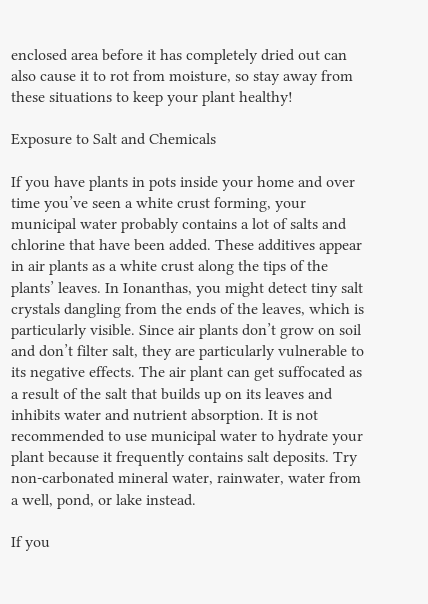enclosed area before it has completely dried out can also cause it to rot from moisture, so stay away from these situations to keep your plant healthy!

Exposure to Salt and Chemicals

If you have plants in pots inside your home and over time you’ve seen a white crust forming, your municipal water probably contains a lot of salts and chlorine that have been added. These additives appear in air plants as a white crust along the tips of the plants’ leaves. In Ionanthas, you might detect tiny salt crystals dangling from the ends of the leaves, which is particularly visible. Since air plants don’t grow on soil and don’t filter salt, they are particularly vulnerable to its negative effects. The air plant can get suffocated as a result of the salt that builds up on its leaves and inhibits water and nutrient absorption. It is not recommended to use municipal water to hydrate your plant because it frequently contains salt deposits. Try non-carbonated mineral water, rainwater, water from a well, pond, or lake instead.

If you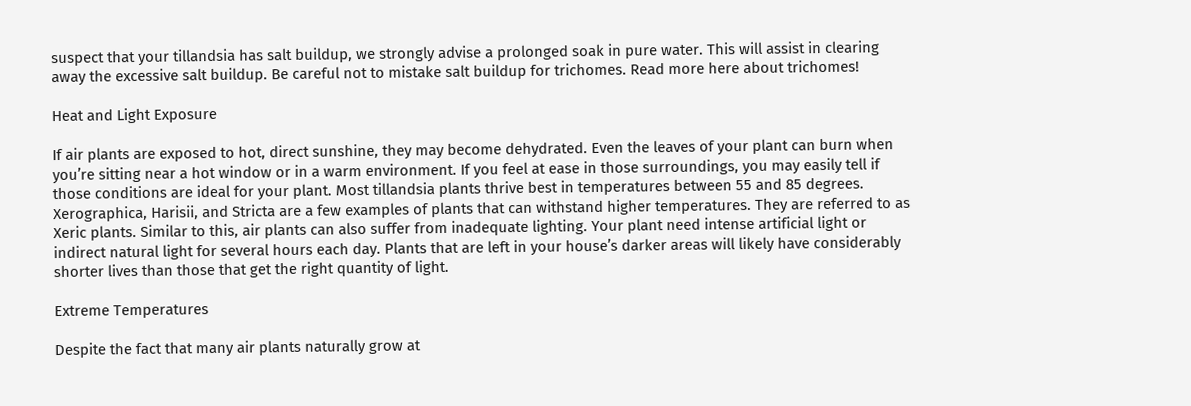suspect that your tillandsia has salt buildup, we strongly advise a prolonged soak in pure water. This will assist in clearing away the excessive salt buildup. Be careful not to mistake salt buildup for trichomes. Read more here about trichomes!

Heat and Light Exposure

If air plants are exposed to hot, direct sunshine, they may become dehydrated. Even the leaves of your plant can burn when you’re sitting near a hot window or in a warm environment. If you feel at ease in those surroundings, you may easily tell if those conditions are ideal for your plant. Most tillandsia plants thrive best in temperatures between 55 and 85 degrees. Xerographica, Harisii, and Stricta are a few examples of plants that can withstand higher temperatures. They are referred to as Xeric plants. Similar to this, air plants can also suffer from inadequate lighting. Your plant need intense artificial light or indirect natural light for several hours each day. Plants that are left in your house’s darker areas will likely have considerably shorter lives than those that get the right quantity of light.

Extreme Temperatures

Despite the fact that many air plants naturally grow at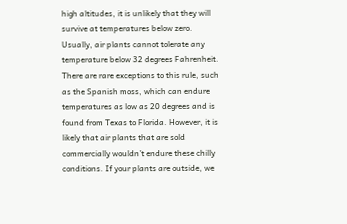high altitudes, it is unlikely that they will survive at temperatures below zero. Usually, air plants cannot tolerate any temperature below 32 degrees Fahrenheit. There are rare exceptions to this rule, such as the Spanish moss, which can endure temperatures as low as 20 degrees and is found from Texas to Florida. However, it is likely that air plants that are sold commercially wouldn’t endure these chilly conditions. If your plants are outside, we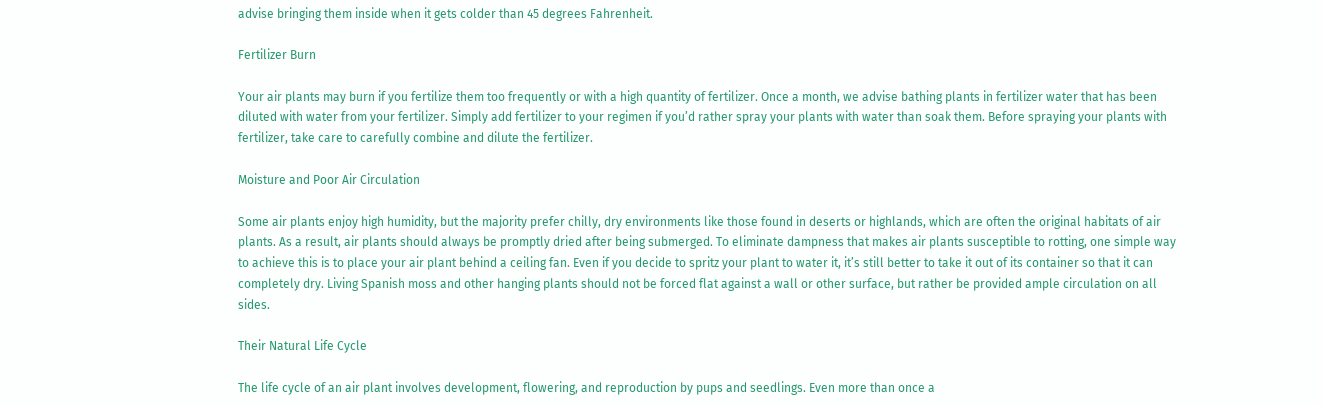advise bringing them inside when it gets colder than 45 degrees Fahrenheit.

Fertilizer Burn

Your air plants may burn if you fertilize them too frequently or with a high quantity of fertilizer. Once a month, we advise bathing plants in fertilizer water that has been diluted with water from your fertilizer. Simply add fertilizer to your regimen if you’d rather spray your plants with water than soak them. Before spraying your plants with fertilizer, take care to carefully combine and dilute the fertilizer.

Moisture and Poor Air Circulation

Some air plants enjoy high humidity, but the majority prefer chilly, dry environments like those found in deserts or highlands, which are often the original habitats of air plants. As a result, air plants should always be promptly dried after being submerged. To eliminate dampness that makes air plants susceptible to rotting, one simple way to achieve this is to place your air plant behind a ceiling fan. Even if you decide to spritz your plant to water it, it’s still better to take it out of its container so that it can completely dry. Living Spanish moss and other hanging plants should not be forced flat against a wall or other surface, but rather be provided ample circulation on all sides.

Their Natural Life Cycle

The life cycle of an air plant involves development, flowering, and reproduction by pups and seedlings. Even more than once a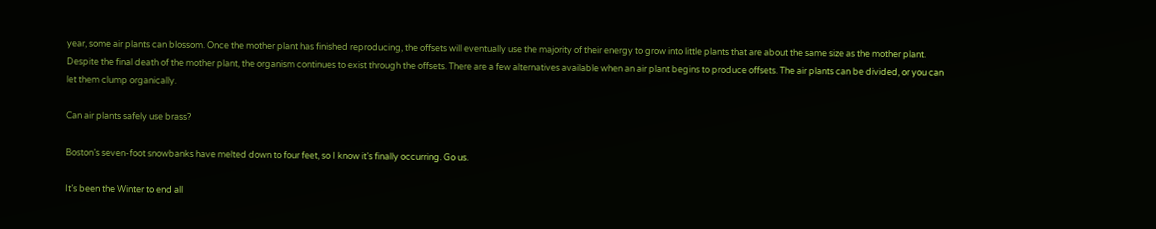year, some air plants can blossom. Once the mother plant has finished reproducing, the offsets will eventually use the majority of their energy to grow into little plants that are about the same size as the mother plant. Despite the final death of the mother plant, the organism continues to exist through the offsets. There are a few alternatives available when an air plant begins to produce offsets. The air plants can be divided, or you can let them clump organically.

Can air plants safely use brass?

Boston’s seven-foot snowbanks have melted down to four feet, so I know it’s finally occurring. Go us.

It’s been the Winter to end all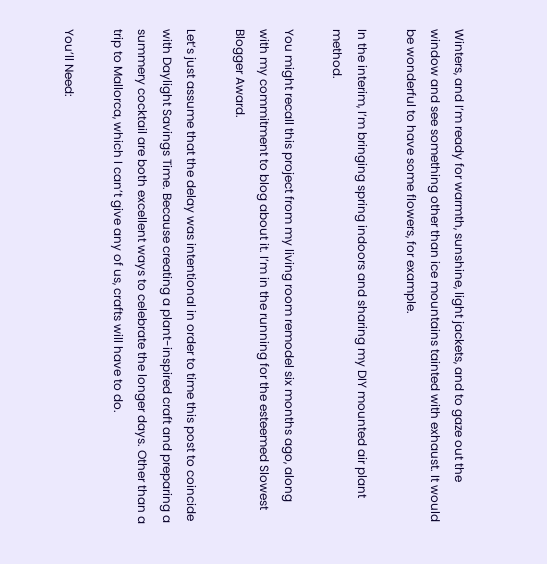Winters, and I’m ready for warmth, sunshine, light jackets, and to gaze out the window and see something other than ice mountains tainted with exhaust. It would be wonderful to have some flowers, for example.

In the interim, I’m bringing spring indoors and sharing my DIY mounted air plant method.

You might recall this project from my living room remodel six months ago, along with my commitment to blog about it. I’m in the running for the esteemed Slowest Blogger Award.

Let’s just assume that the delay was intentional in order to time this post to coincide with Daylight Savings Time. Because creating a plant-inspired craft and preparing a summery cocktail are both excellent ways to celebrate the longer days. Other than a trip to Mallorca, which I can’t give any of us, crafts will have to do.

You’ll Need: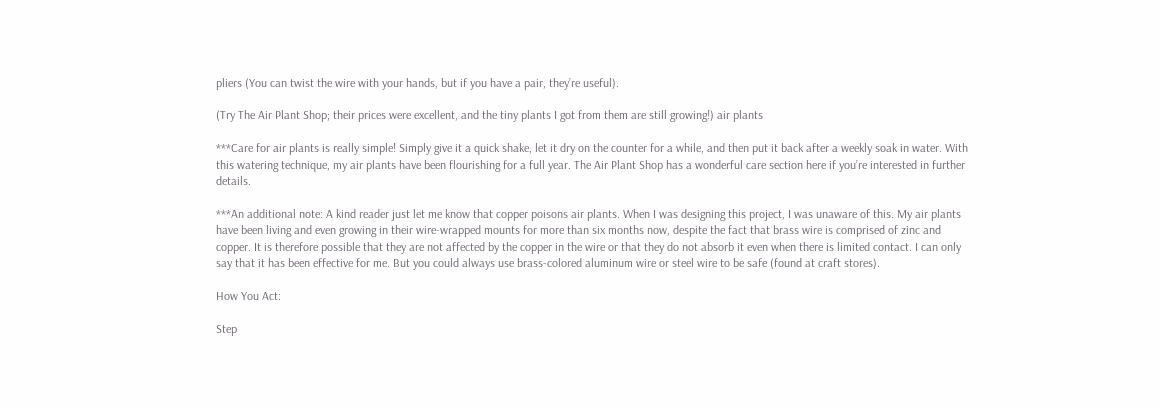pliers (You can twist the wire with your hands, but if you have a pair, they’re useful).

(Try The Air Plant Shop; their prices were excellent, and the tiny plants I got from them are still growing!) air plants

***Care for air plants is really simple! Simply give it a quick shake, let it dry on the counter for a while, and then put it back after a weekly soak in water. With this watering technique, my air plants have been flourishing for a full year. The Air Plant Shop has a wonderful care section here if you’re interested in further details.

***An additional note: A kind reader just let me know that copper poisons air plants. When I was designing this project, I was unaware of this. My air plants have been living and even growing in their wire-wrapped mounts for more than six months now, despite the fact that brass wire is comprised of zinc and copper. It is therefore possible that they are not affected by the copper in the wire or that they do not absorb it even when there is limited contact. I can only say that it has been effective for me. But you could always use brass-colored aluminum wire or steel wire to be safe (found at craft stores).

How You Act:

Step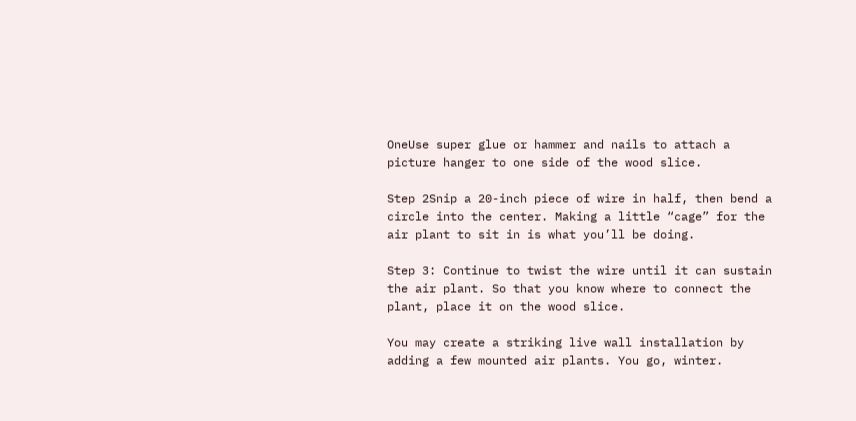OneUse super glue or hammer and nails to attach a picture hanger to one side of the wood slice.

Step 2Snip a 20-inch piece of wire in half, then bend a circle into the center. Making a little “cage” for the air plant to sit in is what you’ll be doing.

Step 3: Continue to twist the wire until it can sustain the air plant. So that you know where to connect the plant, place it on the wood slice.

You may create a striking live wall installation by adding a few mounted air plants. You go, winter.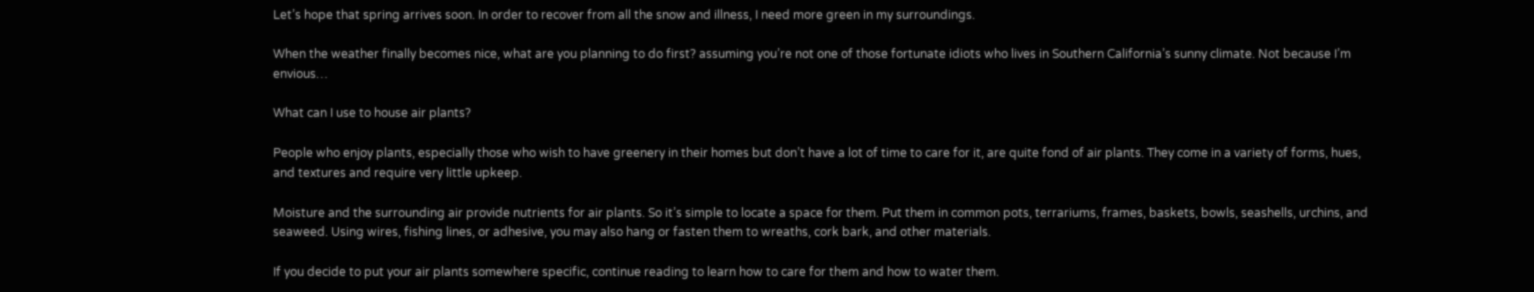Let’s hope that spring arrives soon. In order to recover from all the snow and illness, I need more green in my surroundings.

When the weather finally becomes nice, what are you planning to do first? assuming you’re not one of those fortunate idiots who lives in Southern California’s sunny climate. Not because I’m envious…

What can I use to house air plants?

People who enjoy plants, especially those who wish to have greenery in their homes but don’t have a lot of time to care for it, are quite fond of air plants. They come in a variety of forms, hues, and textures and require very little upkeep.

Moisture and the surrounding air provide nutrients for air plants. So it’s simple to locate a space for them. Put them in common pots, terrariums, frames, baskets, bowls, seashells, urchins, and seaweed. Using wires, fishing lines, or adhesive, you may also hang or fasten them to wreaths, cork bark, and other materials.

If you decide to put your air plants somewhere specific, continue reading to learn how to care for them and how to water them.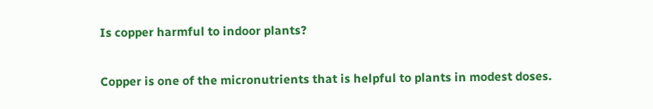Is copper harmful to indoor plants?

Copper is one of the micronutrients that is helpful to plants in modest doses.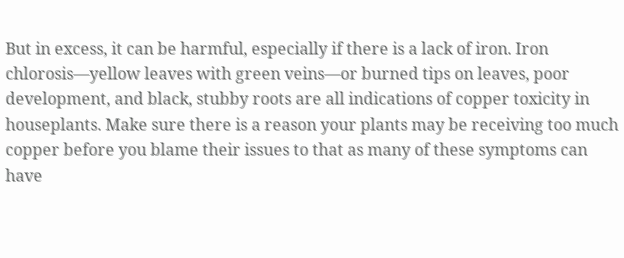But in excess, it can be harmful, especially if there is a lack of iron. Iron chlorosis—yellow leaves with green veins—or burned tips on leaves, poor development, and black, stubby roots are all indications of copper toxicity in houseplants. Make sure there is a reason your plants may be receiving too much copper before you blame their issues to that as many of these symptoms can have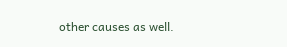other causes as well.